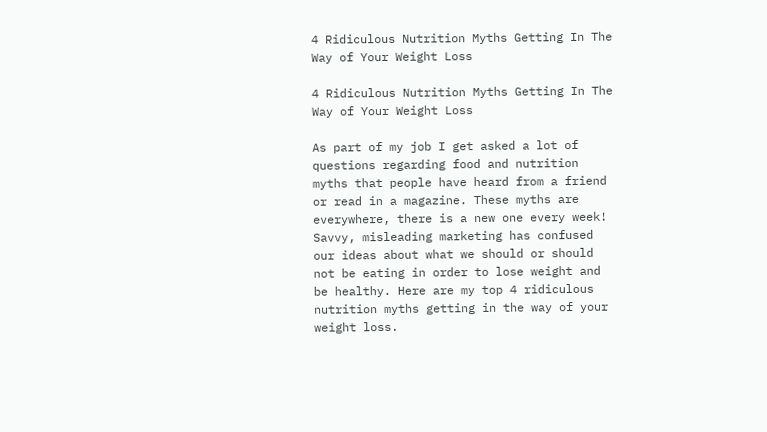4 Ridiculous Nutrition Myths Getting In The Way of Your Weight Loss

4 Ridiculous Nutrition Myths Getting In The Way of Your Weight Loss

As part of my job I get asked a lot of questions regarding food and nutrition myths that people have heard from a friend or read in a magazine. These myths are everywhere, there is a new one every week! Savvy, misleading marketing has confused our ideas about what we should or should not be eating in order to lose weight and be healthy. Here are my top 4 ridiculous nutrition myths getting in the way of your weight loss.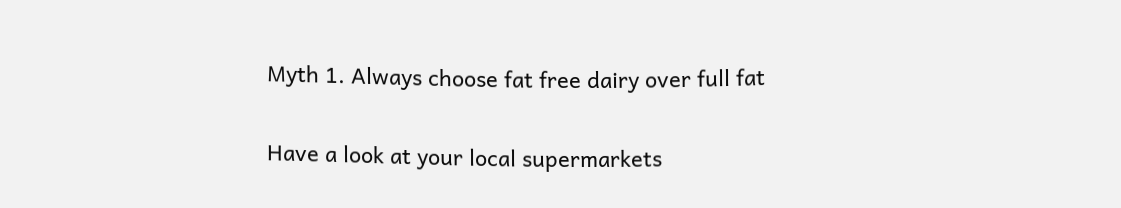Myth 1. Always choose fat free dairy over full fat

Have a look at your local supermarkets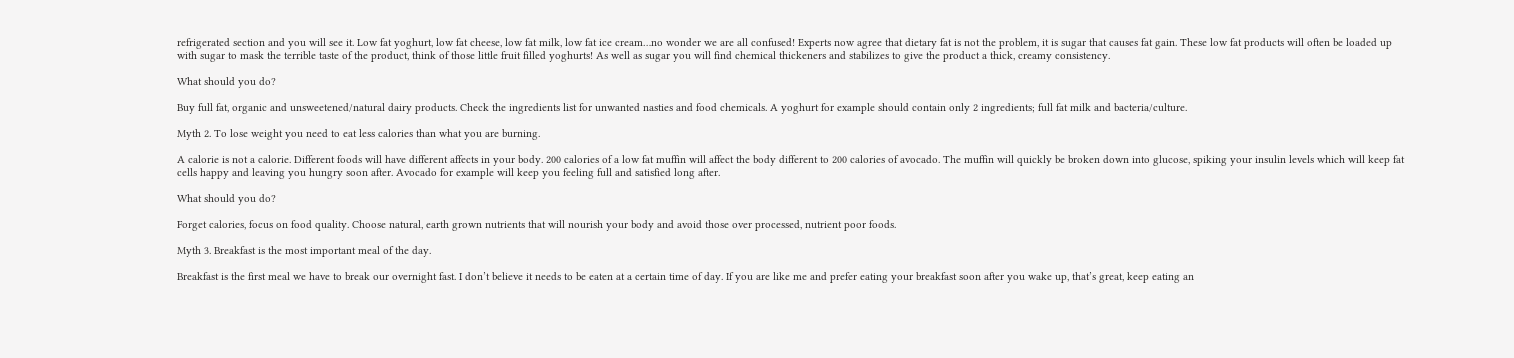refrigerated section and you will see it. Low fat yoghurt, low fat cheese, low fat milk, low fat ice cream…no wonder we are all confused! Experts now agree that dietary fat is not the problem, it is sugar that causes fat gain. These low fat products will often be loaded up with sugar to mask the terrible taste of the product, think of those little fruit filled yoghurts! As well as sugar you will find chemical thickeners and stabilizes to give the product a thick, creamy consistency.

What should you do?

Buy full fat, organic and unsweetened/natural dairy products. Check the ingredients list for unwanted nasties and food chemicals. A yoghurt for example should contain only 2 ingredients; full fat milk and bacteria/culture.

Myth 2. To lose weight you need to eat less calories than what you are burning.

A calorie is not a calorie. Different foods will have different affects in your body. 200 calories of a low fat muffin will affect the body different to 200 calories of avocado. The muffin will quickly be broken down into glucose, spiking your insulin levels which will keep fat cells happy and leaving you hungry soon after. Avocado for example will keep you feeling full and satisfied long after.

What should you do?

Forget calories, focus on food quality. Choose natural, earth grown nutrients that will nourish your body and avoid those over processed, nutrient poor foods.

Myth 3. Breakfast is the most important meal of the day.

Breakfast is the first meal we have to break our overnight fast. I don’t believe it needs to be eaten at a certain time of day. If you are like me and prefer eating your breakfast soon after you wake up, that’s great, keep eating an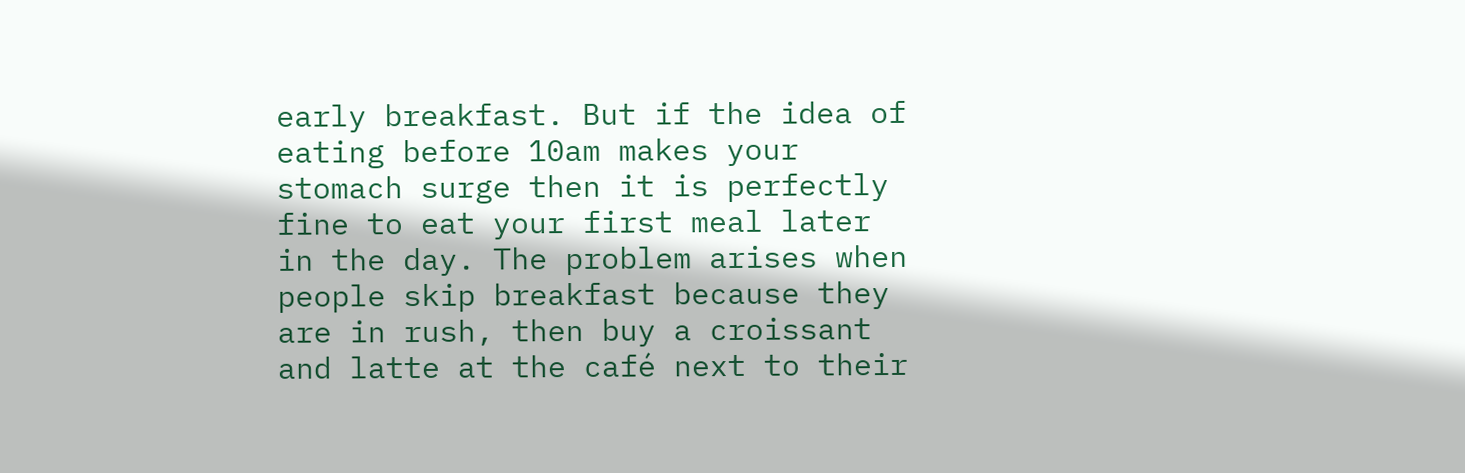early breakfast. But if the idea of eating before 10am makes your stomach surge then it is perfectly fine to eat your first meal later in the day. The problem arises when people skip breakfast because they are in rush, then buy a croissant and latte at the café next to their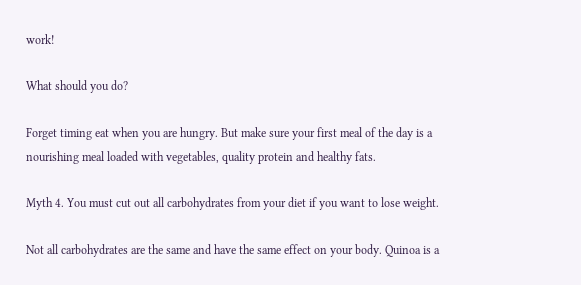work!

What should you do?

Forget timing eat when you are hungry. But make sure your first meal of the day is a nourishing meal loaded with vegetables, quality protein and healthy fats.

Myth 4. You must cut out all carbohydrates from your diet if you want to lose weight.

Not all carbohydrates are the same and have the same effect on your body. Quinoa is a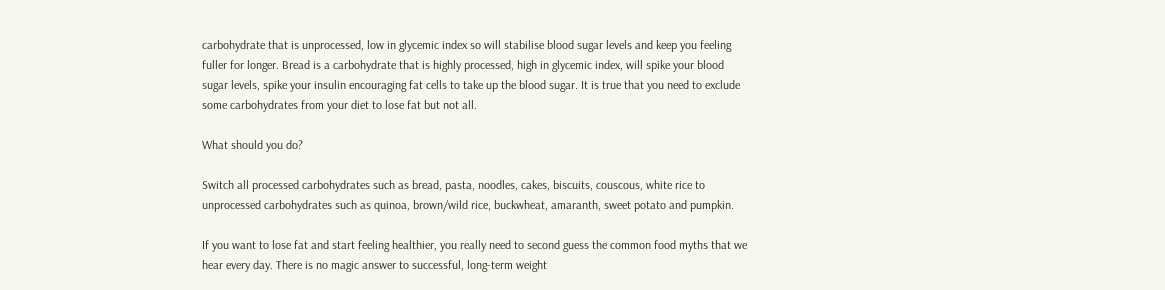carbohydrate that is unprocessed, low in glycemic index so will stabilise blood sugar levels and keep you feeling fuller for longer. Bread is a carbohydrate that is highly processed, high in glycemic index, will spike your blood sugar levels, spike your insulin encouraging fat cells to take up the blood sugar. It is true that you need to exclude some carbohydrates from your diet to lose fat but not all.

What should you do?

Switch all processed carbohydrates such as bread, pasta, noodles, cakes, biscuits, couscous, white rice to unprocessed carbohydrates such as quinoa, brown/wild rice, buckwheat, amaranth, sweet potato and pumpkin.

If you want to lose fat and start feeling healthier, you really need to second guess the common food myths that we hear every day. There is no magic answer to successful, long-term weight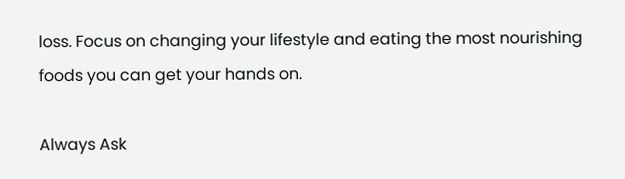loss. Focus on changing your lifestyle and eating the most nourishing foods you can get your hands on.

Always Ask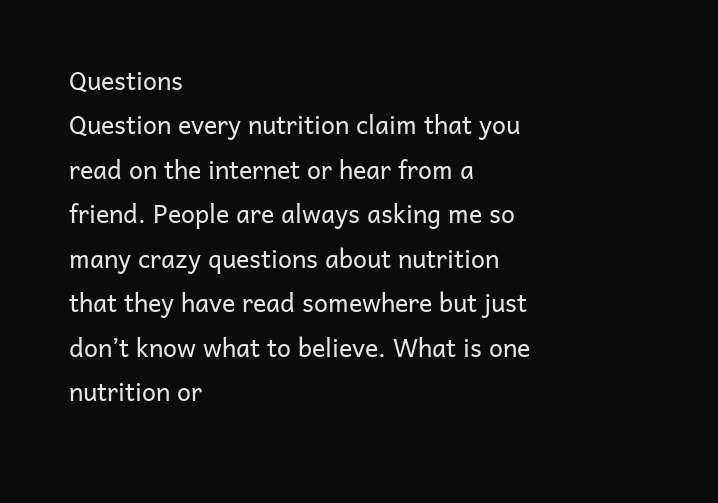Questions
Question every nutrition claim that you read on the internet or hear from a friend. People are always asking me so many crazy questions about nutrition that they have read somewhere but just don’t know what to believe. What is one nutrition or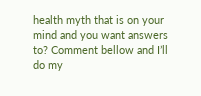health myth that is on your mind and you want answers to? Comment bellow and I’ll do my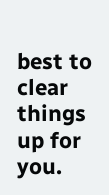best to clear things up for you.